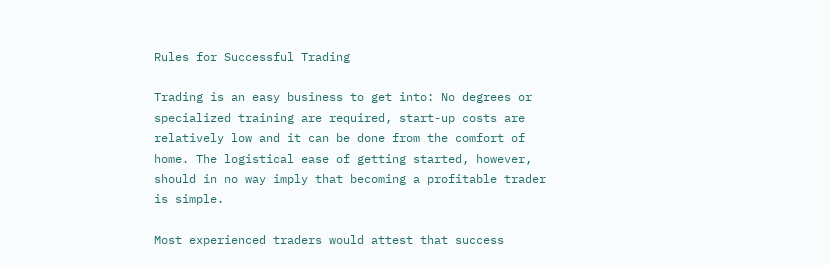Rules for Successful Trading

Trading is an easy business to get into: No degrees or specialized training are required, start-up costs are relatively low and it can be done from the comfort of home. The logistical ease of getting started, however, should in no way imply that becoming a profitable trader is simple.

Most experienced traders would attest that success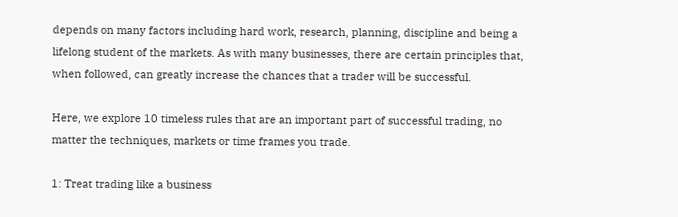depends on many factors including hard work, research, planning, discipline and being a lifelong student of the markets. As with many businesses, there are certain principles that, when followed, can greatly increase the chances that a trader will be successful.

Here, we explore 10 timeless rules that are an important part of successful trading, no matter the techniques, markets or time frames you trade.

1: Treat trading like a business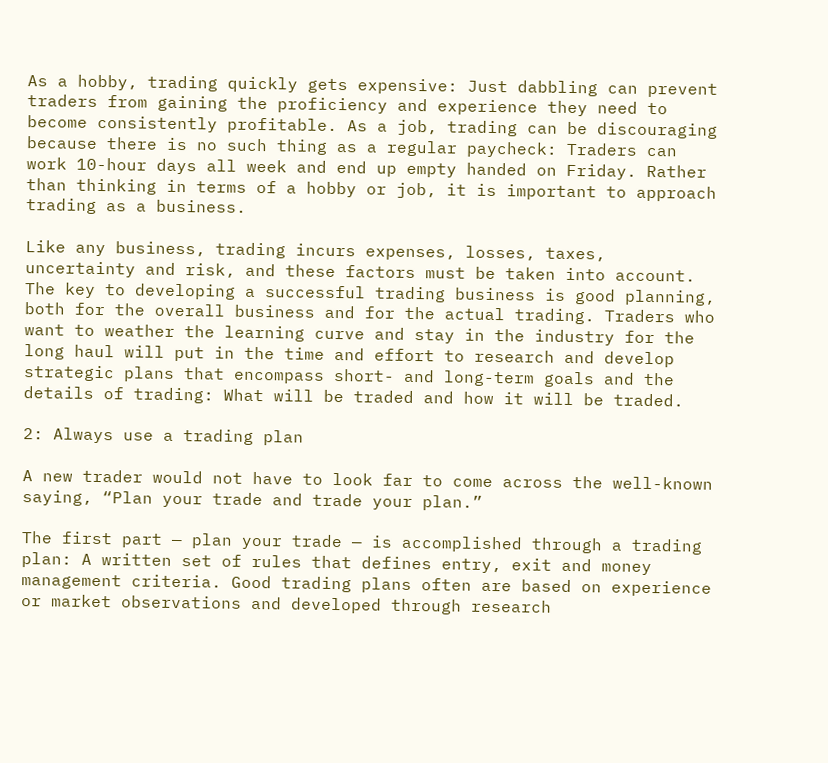As a hobby, trading quickly gets expensive: Just dabbling can prevent traders from gaining the proficiency and experience they need to become consistently profitable. As a job, trading can be discouraging because there is no such thing as a regular paycheck: Traders can work 10-hour days all week and end up empty handed on Friday. Rather than thinking in terms of a hobby or job, it is important to approach trading as a business.

Like any business, trading incurs expenses, losses, taxes, uncertainty and risk, and these factors must be taken into account. The key to developing a successful trading business is good planning, both for the overall business and for the actual trading. Traders who want to weather the learning curve and stay in the industry for the long haul will put in the time and effort to research and develop strategic plans that encompass short- and long-term goals and the details of trading: What will be traded and how it will be traded.

2: Always use a trading plan

A new trader would not have to look far to come across the well-known saying, “Plan your trade and trade your plan.”

The first part — plan your trade — is accomplished through a trading plan: A written set of rules that defines entry, exit and money management criteria. Good trading plans often are based on experience or market observations and developed through research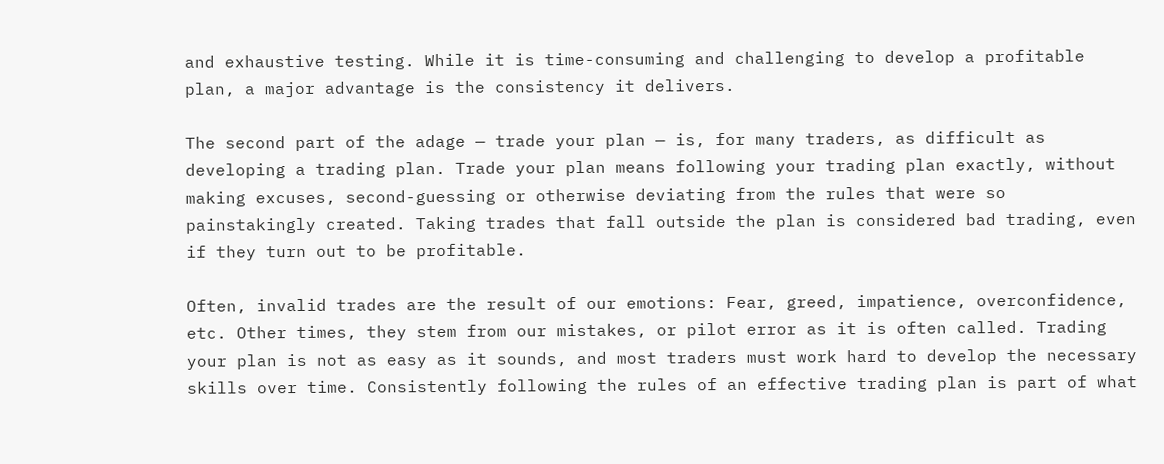and exhaustive testing. While it is time-consuming and challenging to develop a profitable plan, a major advantage is the consistency it delivers.

The second part of the adage — trade your plan — is, for many traders, as difficult as developing a trading plan. Trade your plan means following your trading plan exactly, without making excuses, second-guessing or otherwise deviating from the rules that were so painstakingly created. Taking trades that fall outside the plan is considered bad trading, even if they turn out to be profitable.

Often, invalid trades are the result of our emotions: Fear, greed, impatience, overconfidence, etc. Other times, they stem from our mistakes, or pilot error as it is often called. Trading your plan is not as easy as it sounds, and most traders must work hard to develop the necessary skills over time. Consistently following the rules of an effective trading plan is part of what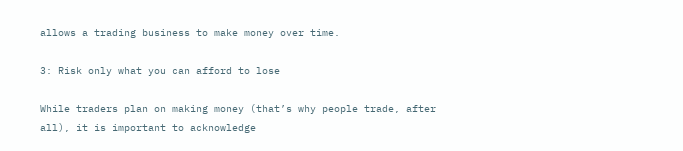allows a trading business to make money over time.

3: Risk only what you can afford to lose

While traders plan on making money (that’s why people trade, after all), it is important to acknowledge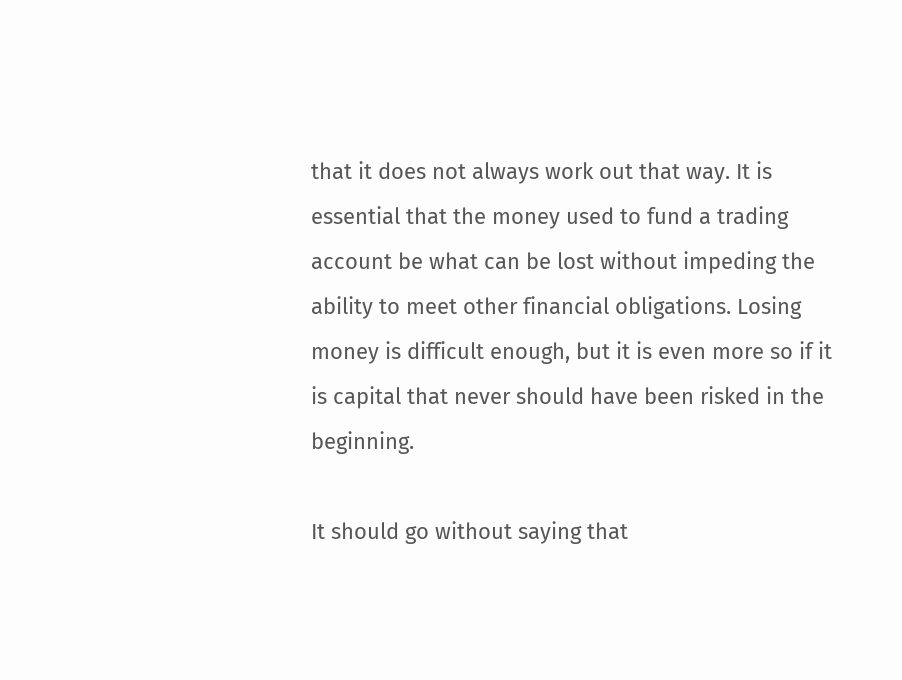that it does not always work out that way. It is essential that the money used to fund a trading account be what can be lost without impeding the ability to meet other financial obligations. Losing money is difficult enough, but it is even more so if it is capital that never should have been risked in the beginning.

It should go without saying that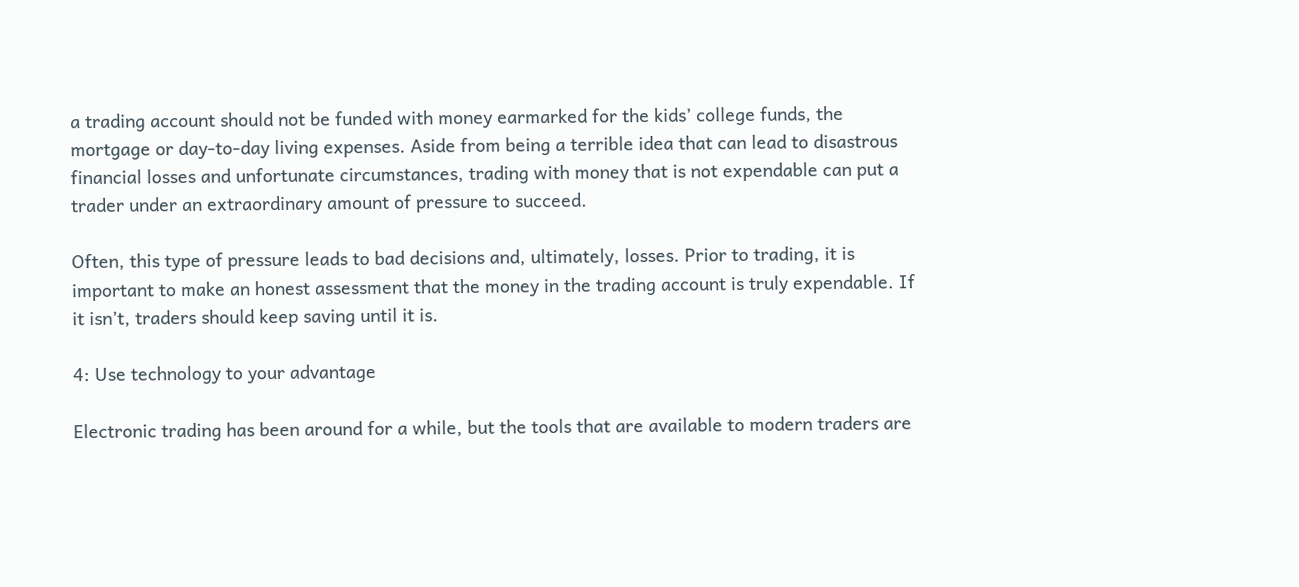a trading account should not be funded with money earmarked for the kids’ college funds, the mortgage or day-to-day living expenses. Aside from being a terrible idea that can lead to disastrous financial losses and unfortunate circumstances, trading with money that is not expendable can put a trader under an extraordinary amount of pressure to succeed.

Often, this type of pressure leads to bad decisions and, ultimately, losses. Prior to trading, it is important to make an honest assessment that the money in the trading account is truly expendable. If it isn’t, traders should keep saving until it is.

4: Use technology to your advantage

Electronic trading has been around for a while, but the tools that are available to modern traders are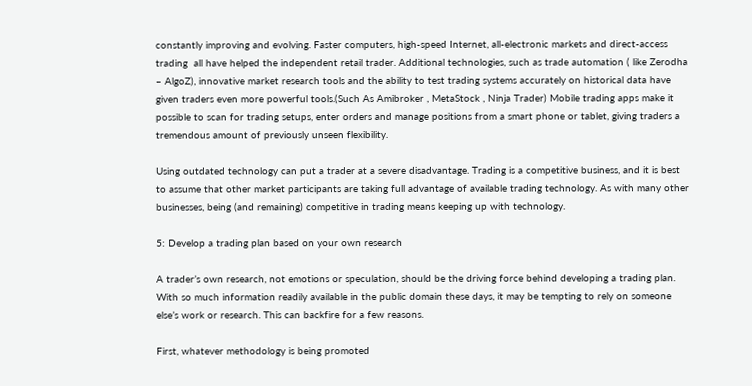constantly improving and evolving. Faster computers, high-speed Internet, all-electronic markets and direct-access trading  all have helped the independent retail trader. Additional technologies, such as trade automation ( like Zerodha – AlgoZ), innovative market research tools and the ability to test trading systems accurately on historical data have given traders even more powerful tools.(Such As Amibroker , MetaStock , Ninja Trader) Mobile trading apps make it possible to scan for trading setups, enter orders and manage positions from a smart phone or tablet, giving traders a tremendous amount of previously unseen flexibility.

Using outdated technology can put a trader at a severe disadvantage. Trading is a competitive business, and it is best to assume that other market participants are taking full advantage of available trading technology. As with many other businesses, being (and remaining) competitive in trading means keeping up with technology.

5: Develop a trading plan based on your own research

A trader’s own research, not emotions or speculation, should be the driving force behind developing a trading plan. With so much information readily available in the public domain these days, it may be tempting to rely on someone else’s work or research. This can backfire for a few reasons.

First, whatever methodology is being promoted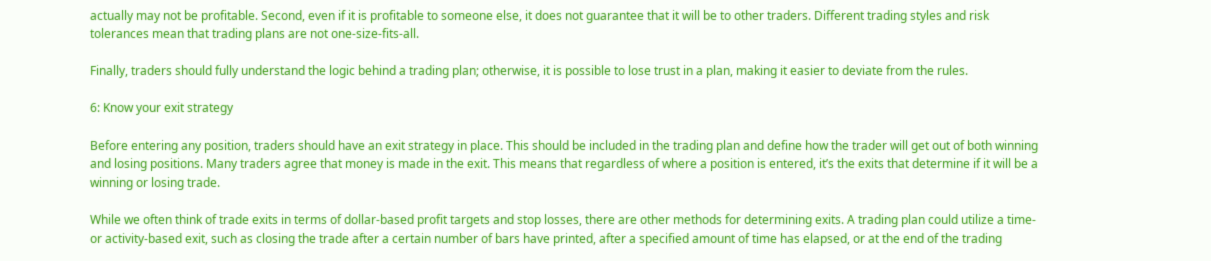actually may not be profitable. Second, even if it is profitable to someone else, it does not guarantee that it will be to other traders. Different trading styles and risk tolerances mean that trading plans are not one-size-fits-all.

Finally, traders should fully understand the logic behind a trading plan; otherwise, it is possible to lose trust in a plan, making it easier to deviate from the rules.

6: Know your exit strategy

Before entering any position, traders should have an exit strategy in place. This should be included in the trading plan and define how the trader will get out of both winning and losing positions. Many traders agree that money is made in the exit. This means that regardless of where a position is entered, it’s the exits that determine if it will be a winning or losing trade.

While we often think of trade exits in terms of dollar-based profit targets and stop losses, there are other methods for determining exits. A trading plan could utilize a time- or activity-based exit, such as closing the trade after a certain number of bars have printed, after a specified amount of time has elapsed, or at the end of the trading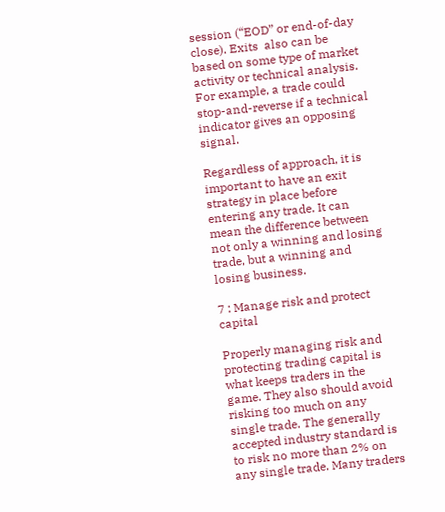session (“EOD” or end-of-day close). Exits  also can be based on some type of market activity or technical analysis. For example, a trade could stop-and-reverse if a technical indicator gives an opposing signal.

Regardless of approach, it is important to have an exit strategy in place before entering any trade. It can mean the difference between not only a winning and losing trade, but a winning and losing business.

7 : Manage risk and protect capital

Properly managing risk and protecting trading capital is what keeps traders in the game. They also should avoid risking too much on any single trade. The generally accepted industry standard is to risk no more than 2% on any single trade. Many traders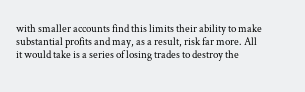with smaller accounts find this limits their ability to make substantial profits and may, as a result, risk far more. All it would take is a series of losing trades to destroy the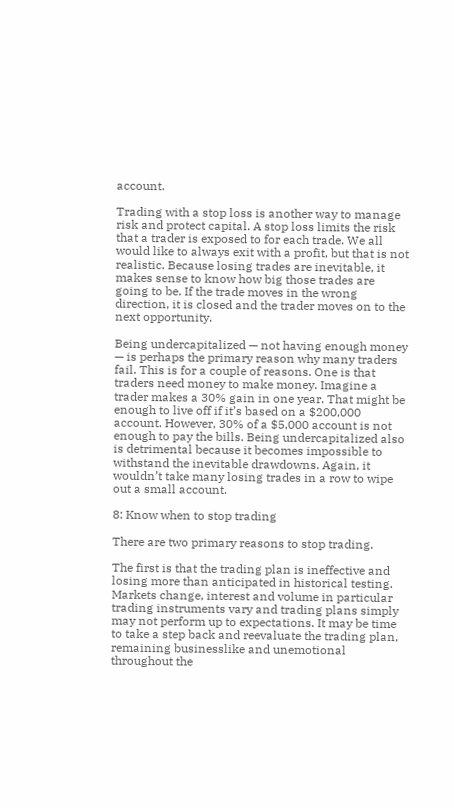account.

Trading with a stop loss is another way to manage risk and protect capital. A stop loss limits the risk that a trader is exposed to for each trade. We all would like to always exit with a profit, but that is not realistic. Because losing trades are inevitable, it makes sense to know how big those trades are going to be. If the trade moves in the wrong direction, it is closed and the trader moves on to the next opportunity.

Being undercapitalized — not having enough money — is perhaps the primary reason why many traders fail. This is for a couple of reasons. One is that traders need money to make money. Imagine a trader makes a 30% gain in one year. That might be enough to live off if it’s based on a $200,000 account. However, 30% of a $5,000 account is not enough to pay the bills. Being undercapitalized also is detrimental because it becomes impossible to withstand the inevitable drawdowns. Again, it wouldn’t take many losing trades in a row to wipe out a small account.

8: Know when to stop trading

There are two primary reasons to stop trading.

The first is that the trading plan is ineffective and losing more than anticipated in historical testing. Markets change, interest and volume in particular trading instruments vary and trading plans simply may not perform up to expectations. It may be time to take a step back and reevaluate the trading plan, remaining businesslike and unemotional throughout the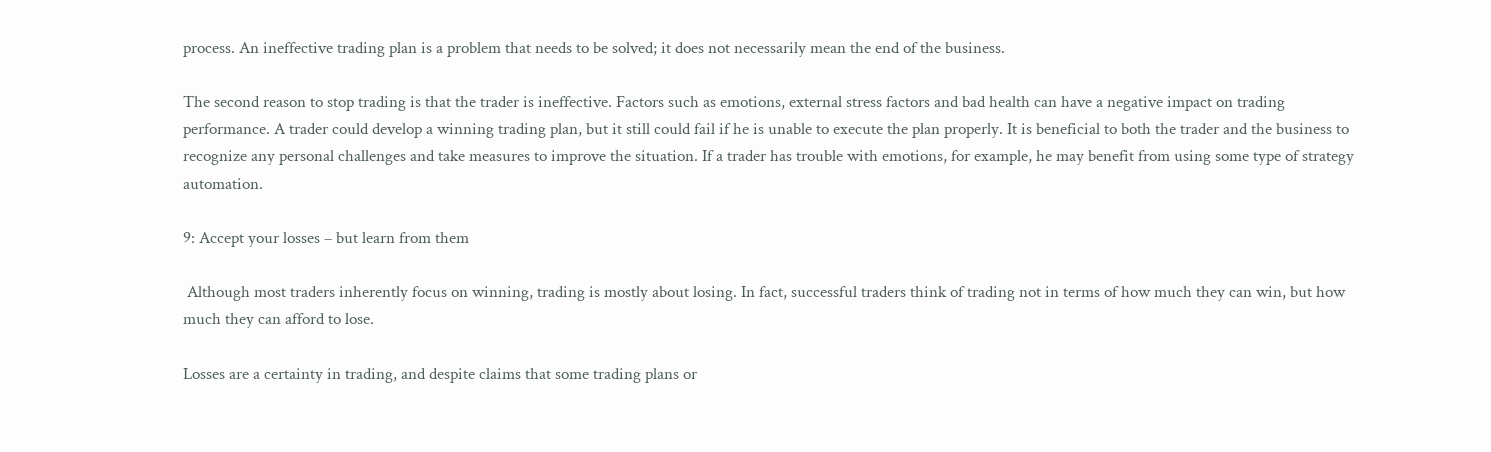process. An ineffective trading plan is a problem that needs to be solved; it does not necessarily mean the end of the business.

The second reason to stop trading is that the trader is ineffective. Factors such as emotions, external stress factors and bad health can have a negative impact on trading performance. A trader could develop a winning trading plan, but it still could fail if he is unable to execute the plan properly. It is beneficial to both the trader and the business to recognize any personal challenges and take measures to improve the situation. If a trader has trouble with emotions, for example, he may benefit from using some type of strategy automation.

9: Accept your losses – but learn from them

 Although most traders inherently focus on winning, trading is mostly about losing. In fact, successful traders think of trading not in terms of how much they can win, but how much they can afford to lose.

Losses are a certainty in trading, and despite claims that some trading plans or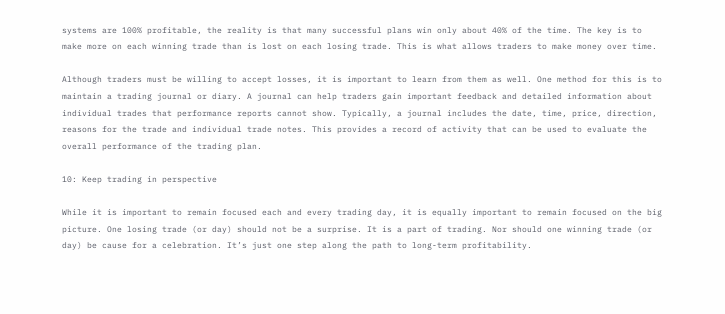systems are 100% profitable, the reality is that many successful plans win only about 40% of the time. The key is to make more on each winning trade than is lost on each losing trade. This is what allows traders to make money over time.

Although traders must be willing to accept losses, it is important to learn from them as well. One method for this is to maintain a trading journal or diary. A journal can help traders gain important feedback and detailed information about individual trades that performance reports cannot show. Typically, a journal includes the date, time, price, direction, reasons for the trade and individual trade notes. This provides a record of activity that can be used to evaluate the overall performance of the trading plan.

10: Keep trading in perspective

While it is important to remain focused each and every trading day, it is equally important to remain focused on the big picture. One losing trade (or day) should not be a surprise. It is a part of trading. Nor should one winning trade (or day) be cause for a celebration. It’s just one step along the path to long-term profitability.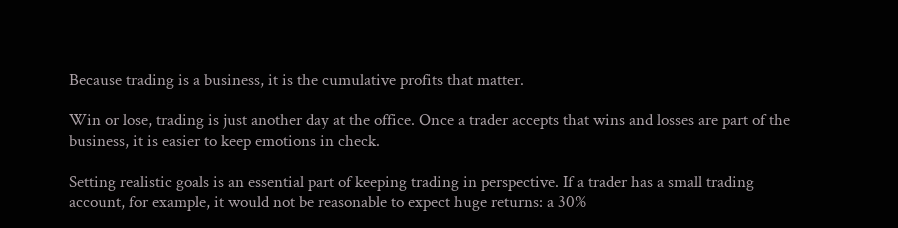Because trading is a business, it is the cumulative profits that matter.

Win or lose, trading is just another day at the office. Once a trader accepts that wins and losses are part of the business, it is easier to keep emotions in check.

Setting realistic goals is an essential part of keeping trading in perspective. If a trader has a small trading account, for example, it would not be reasonable to expect huge returns: a 30%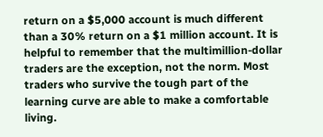return on a $5,000 account is much different than a 30% return on a $1 million account. It is helpful to remember that the multimillion-dollar traders are the exception, not the norm. Most traders who survive the tough part of the learning curve are able to make a comfortable living.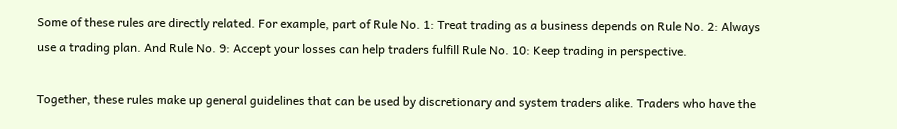Some of these rules are directly related. For example, part of Rule No. 1: Treat trading as a business depends on Rule No. 2: Always use a trading plan. And Rule No. 9: Accept your losses can help traders fulfill Rule No. 10: Keep trading in perspective.

Together, these rules make up general guidelines that can be used by discretionary and system traders alike. Traders who have the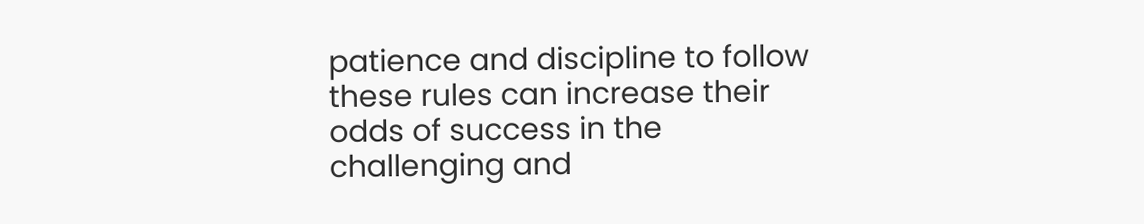patience and discipline to follow these rules can increase their odds of success in the challenging and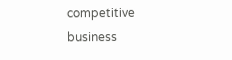competitive business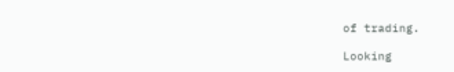of trading.

Looking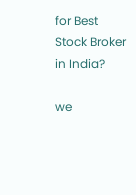for Best Stock Broker in India?

we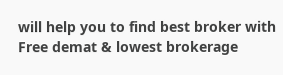will help you to find best broker with Free demat & lowest brokerage